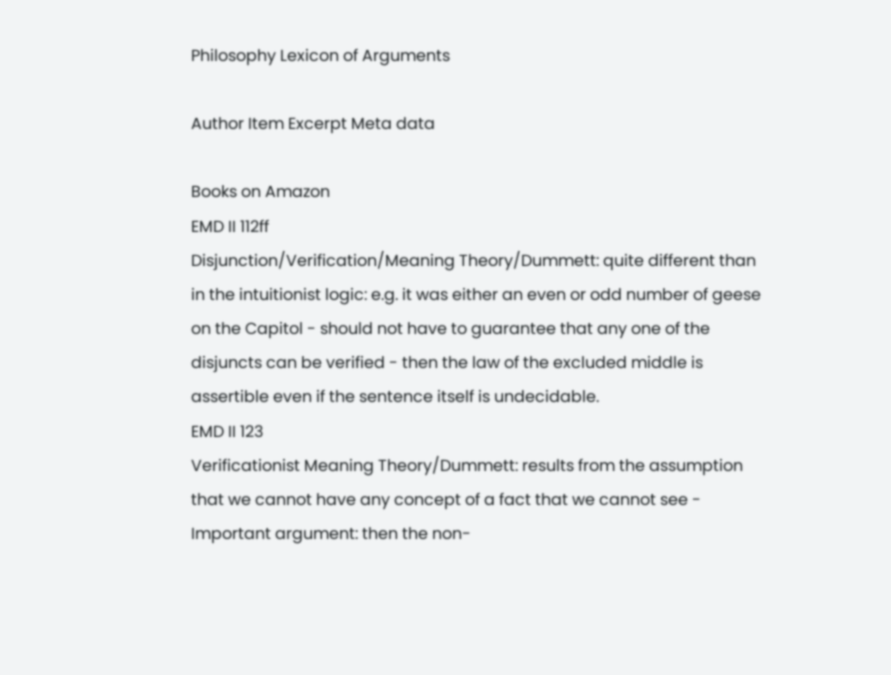Philosophy Lexicon of Arguments

Author Item Excerpt Meta data

Books on Amazon
EMD II 112ff
Disjunction/Verification/Meaning Theory/Dummett: quite different than in the intuitionist logic: e.g. it was either an even or odd number of geese on the Capitol - should not have to guarantee that any one of the disjuncts can be verified - then the law of the excluded middle is assertible even if the sentence itself is undecidable.
EMD II 123
Verificationist Meaning Theory/Dummett: results from the assumption that we cannot have any concept of a fact that we cannot see - Important argument: then the non-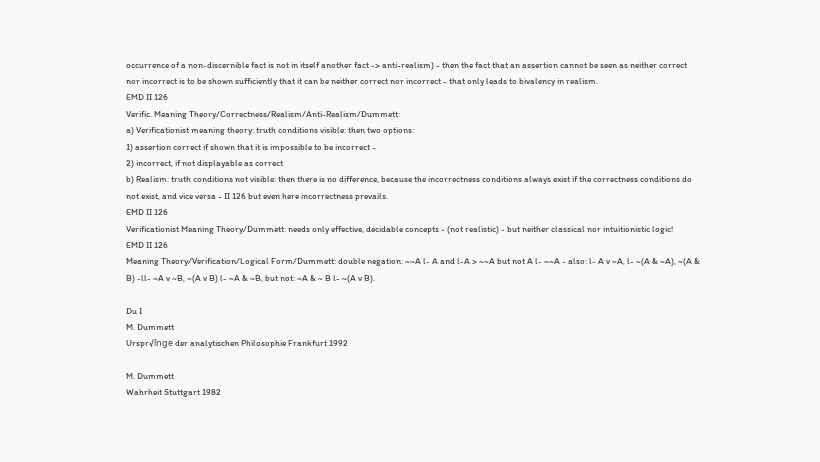occurrence of a non-discernible fact is not in itself another fact -> anti-realism) - then the fact that an assertion cannot be seen as neither correct nor incorrect is to be shown sufficiently that it can be neither correct nor incorrect - that only leads to bivalency in realism.
EMD II 126
Verific. Meaning Theory/Correctness/Realism/Anti-Realism/Dummett:
a) Verificationist meaning theory: truth conditions visible: then two options:
1) assertion correct if shown that it is impossible to be incorrect -
2) incorrect, if not displayable as correct
b) Realism: truth conditions not visible: then there is no difference, because the incorrectness conditions always exist if the correctness conditions do not exist, and vice versa - II 126 but even here incorrectness prevails.
EMD II 126
Verificationist Meaning Theory/Dummett: needs only effective, decidable concepts - (not realistic) - but neither classical nor intuitionistic logic!
EMD II 126
Meaning Theory/Verification/Logical Form/Dummett: double negation: ~~A l- A and l-A > ~~A but not A l- ~~A - also: l- A v ~A, l- ~(A & ~A), ~(A & B) -ll- ~A v ~B, ~(A v B) l- ~A & ~B, but not: ~A & ~ B l- ~(A v B).

Du I
M. Dummett
Urspr√ľnge der analytischen Philosophie Frankfurt 1992

M. Dummett
Wahrheit Stuttgart 1982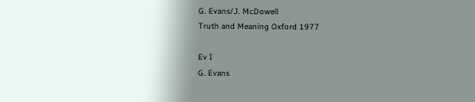G. Evans/J. McDowell
Truth and Meaning Oxford 1977

Ev I
G. Evans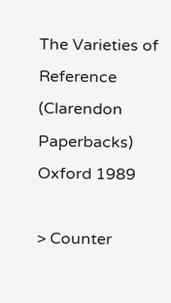The Varieties of Reference (Clarendon Paperbacks) Oxford 1989

> Counter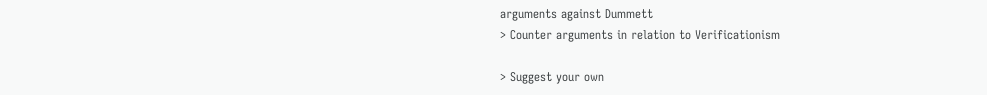arguments against Dummett
> Counter arguments in relation to Verificationism

> Suggest your own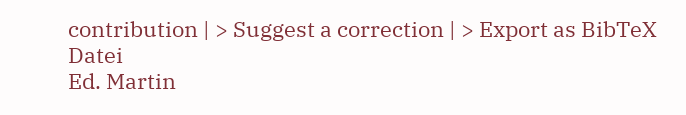contribution | > Suggest a correction | > Export as BibTeX Datei
Ed. Martin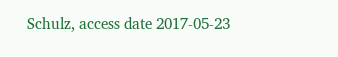Schulz, access date 2017-05-23